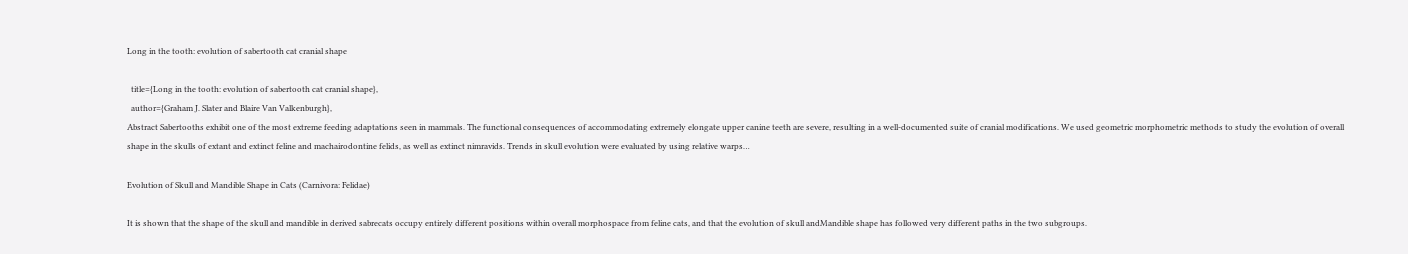Long in the tooth: evolution of sabertooth cat cranial shape

  title={Long in the tooth: evolution of sabertooth cat cranial shape},
  author={Graham J. Slater and Blaire Van Valkenburgh},
Abstract Sabertooths exhibit one of the most extreme feeding adaptations seen in mammals. The functional consequences of accommodating extremely elongate upper canine teeth are severe, resulting in a well-documented suite of cranial modifications. We used geometric morphometric methods to study the evolution of overall shape in the skulls of extant and extinct feline and machairodontine felids, as well as extinct nimravids. Trends in skull evolution were evaluated by using relative warps…

Evolution of Skull and Mandible Shape in Cats (Carnivora: Felidae)

It is shown that the shape of the skull and mandible in derived sabrecats occupy entirely different positions within overall morphospace from feline cats, and that the evolution of skull andMandible shape has followed very different paths in the two subgroups.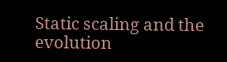Static scaling and the evolution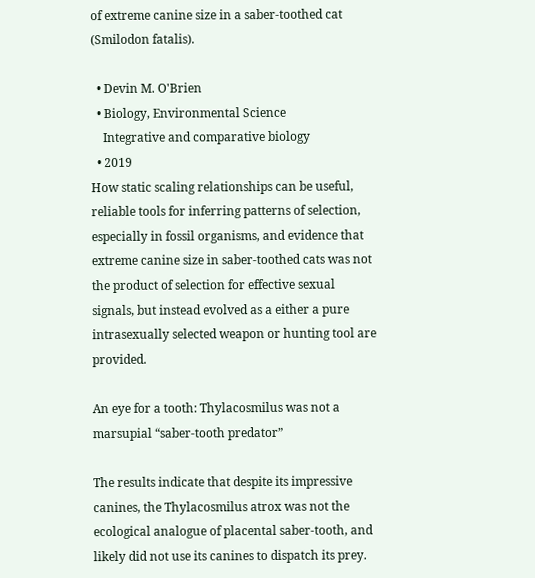of extreme canine size in a saber-toothed cat (Smilodon fatalis).

  • Devin M. O'Brien
  • Biology, Environmental Science
    Integrative and comparative biology
  • 2019
How static scaling relationships can be useful, reliable tools for inferring patterns of selection, especially in fossil organisms, and evidence that extreme canine size in saber-toothed cats was not the product of selection for effective sexual signals, but instead evolved as a either a pure intrasexually selected weapon or hunting tool are provided.

An eye for a tooth: Thylacosmilus was not a marsupial “saber-tooth predator”

The results indicate that despite its impressive canines, the Thylacosmilus atrox was not the ecological analogue of placental saber-tooth, and likely did not use its canines to dispatch its prey.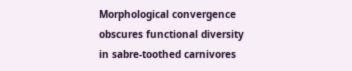Morphological convergence obscures functional diversity in sabre-toothed carnivores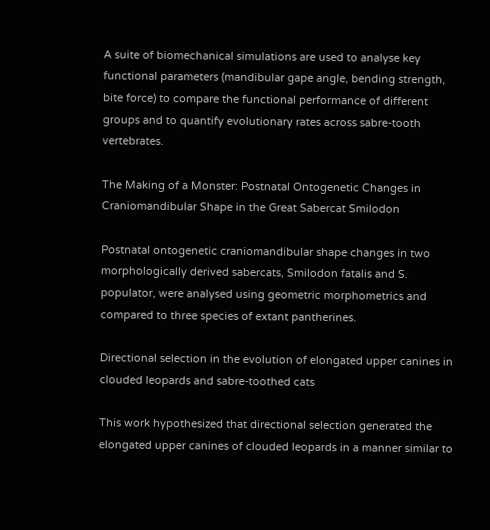A suite of biomechanical simulations are used to analyse key functional parameters (mandibular gape angle, bending strength, bite force) to compare the functional performance of different groups and to quantify evolutionary rates across sabre-tooth vertebrates.

The Making of a Monster: Postnatal Ontogenetic Changes in Craniomandibular Shape in the Great Sabercat Smilodon

Postnatal ontogenetic craniomandibular shape changes in two morphologically derived sabercats, Smilodon fatalis and S. populator, were analysed using geometric morphometrics and compared to three species of extant pantherines.

Directional selection in the evolution of elongated upper canines in clouded leopards and sabre‐toothed cats

This work hypothesized that directional selection generated the elongated upper canines of clouded leopards in a manner similar to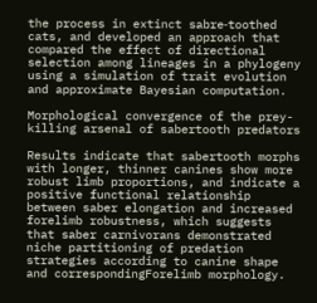the process in extinct sabre‐toothed cats, and developed an approach that compared the effect of directional selection among lineages in a phylogeny using a simulation of trait evolution and approximate Bayesian computation.

Morphological convergence of the prey-killing arsenal of sabertooth predators

Results indicate that sabertooth morphs with longer, thinner canines show more robust limb proportions, and indicate a positive functional relationship between saber elongation and increased forelimb robustness, which suggests that saber carnivorans demonstrated niche partitioning of predation strategies according to canine shape and correspondingForelimb morphology.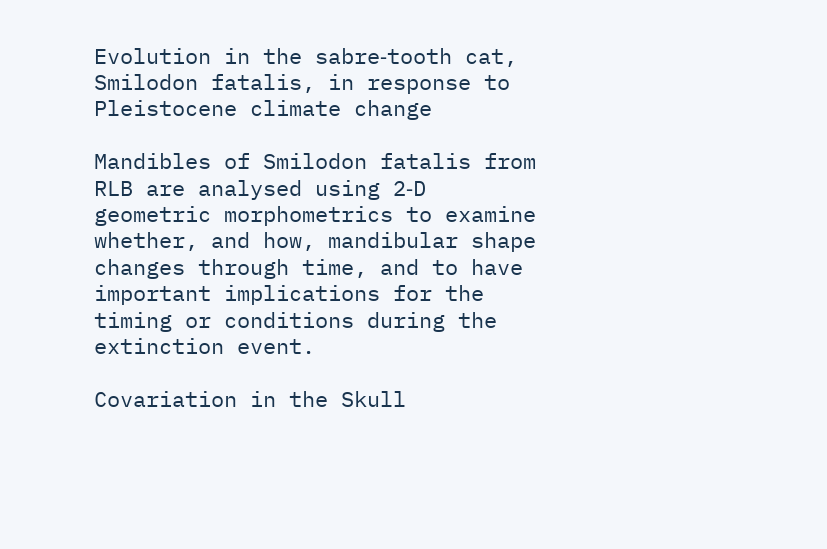Evolution in the sabre‐tooth cat, Smilodon fatalis, in response to Pleistocene climate change

Mandibles of Smilodon fatalis from RLB are analysed using 2‐D geometric morphometrics to examine whether, and how, mandibular shape changes through time, and to have important implications for the timing or conditions during the extinction event.

Covariation in the Skull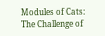Modules of Cats: The Challenge of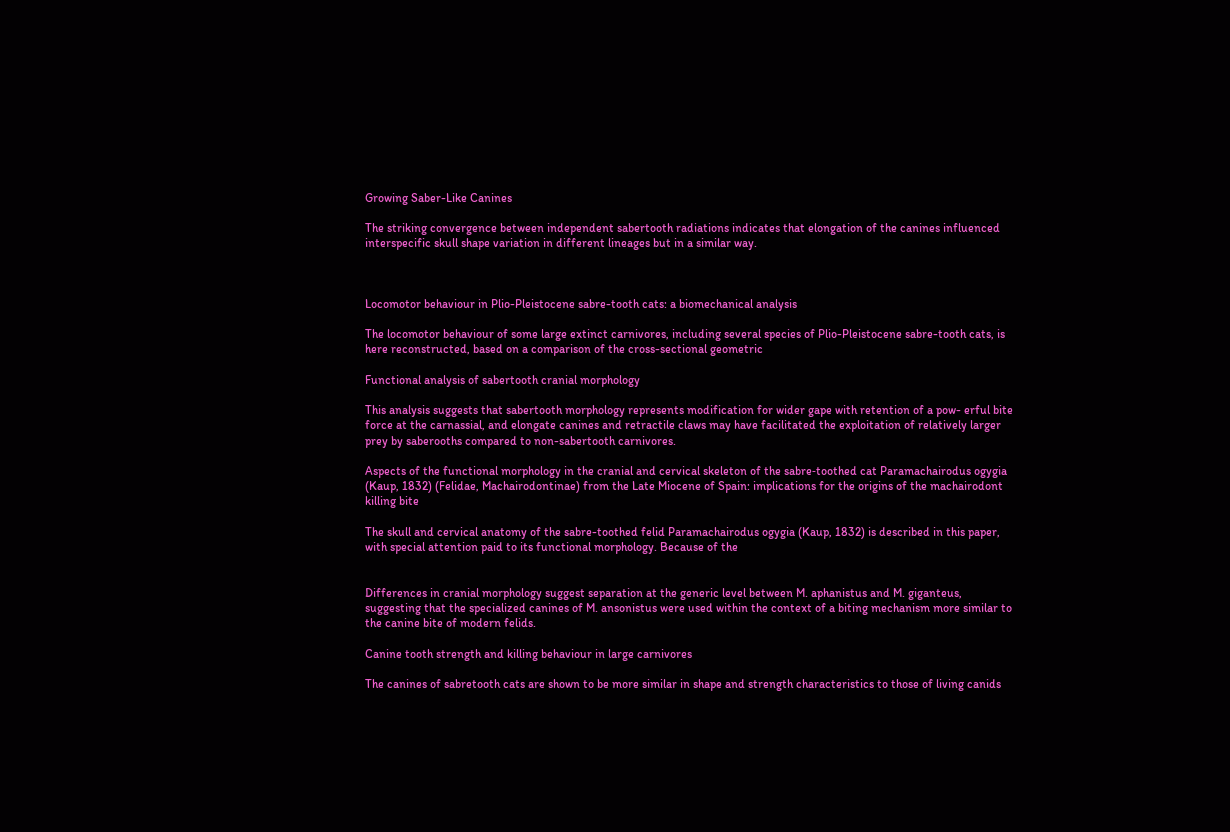Growing Saber-Like Canines

The striking convergence between independent sabertooth radiations indicates that elongation of the canines influenced interspecific skull shape variation in different lineages but in a similar way.



Locomotor behaviour in Plio-Pleistocene sabre-tooth cats: a biomechanical analysis

The locomotor behaviour of some large extinct carnivores, including several species of Plio-Pleistocene sabre-tooth cats, is here reconstructed, based on a comparison of the cross-sectional geometric

Functional analysis of sabertooth cranial morphology

This analysis suggests that sabertooth morphology represents modification for wider gape with retention of a pow- erful bite force at the carnassial, and elongate canines and retractile claws may have facilitated the exploitation of relatively larger prey by saberooths compared to non-sabertooth carnivores.

Aspects of the functional morphology in the cranial and cervical skeleton of the sabre‐toothed cat Paramachairodus ogygia (Kaup, 1832) (Felidae, Machairodontinae) from the Late Miocene of Spain: implications for the origins of the machairodont killing bite

The skull and cervical anatomy of the sabre-toothed felid Paramachairodus ogygia (Kaup, 1832) is described in this paper, with special attention paid to its functional morphology. Because of the


Differences in cranial morphology suggest separation at the generic level between M. aphanistus and M. giganteus, suggesting that the specialized canines of M. ansonistus were used within the context of a biting mechanism more similar to the canine bite of modern felids.

Canine tooth strength and killing behaviour in large carnivores

The canines of sabretooth cats are shown to be more similar in shape and strength characteristics to those of living canids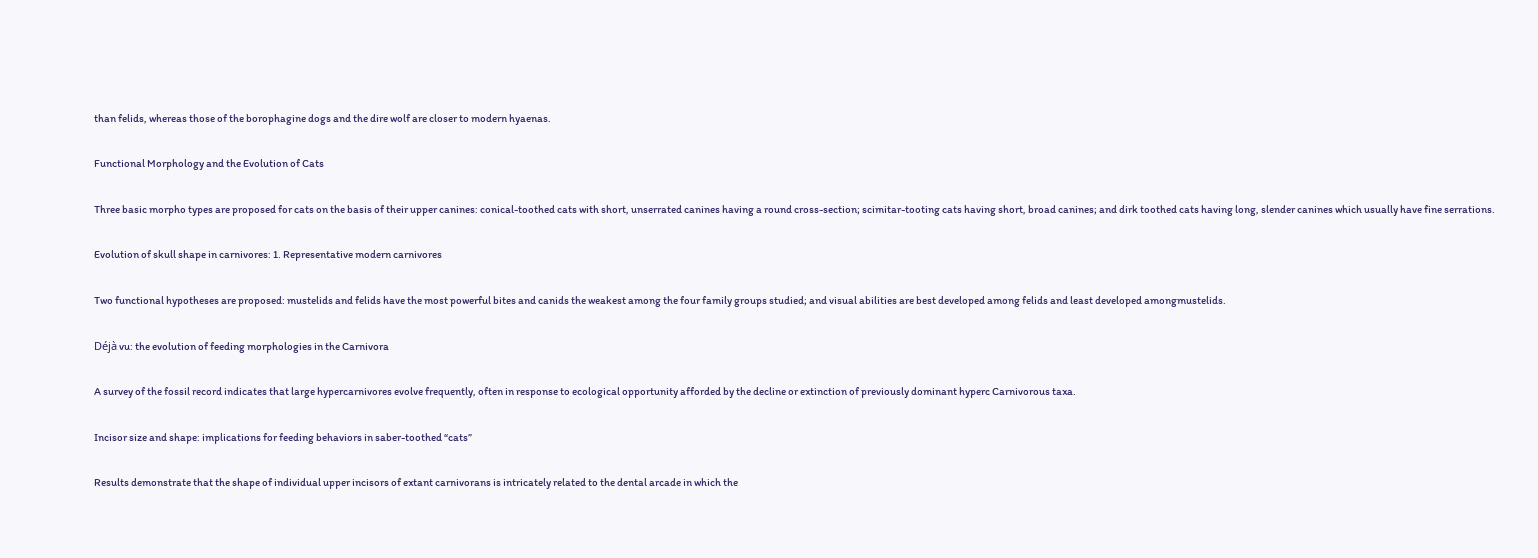than felids, whereas those of the borophagine dogs and the dire wolf are closer to modern hyaenas.

Functional Morphology and the Evolution of Cats

Three basic morpho types are proposed for cats on the basis of their upper canines: conical-toothed cats with short, unserrated canines having a round cross-section; scimitar-tooting cats having short, broad canines; and dirk toothed cats having long, slender canines which usually have fine serrations.

Evolution of skull shape in carnivores: 1. Representative modern carnivores

Two functional hypotheses are proposed: mustelids and felids have the most powerful bites and canids the weakest among the four family groups studied; and visual abilities are best developed among felids and least developed amongmustelids.

Déjà vu: the evolution of feeding morphologies in the Carnivora

A survey of the fossil record indicates that large hypercarnivores evolve frequently, often in response to ecological opportunity afforded by the decline or extinction of previously dominant hyperc Carnivorous taxa.

Incisor size and shape: implications for feeding behaviors in saber-toothed “cats”

Results demonstrate that the shape of individual upper incisors of extant carnivorans is intricately related to the dental arcade in which the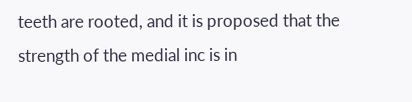teeth are rooted, and it is proposed that the strength of the medial inc is in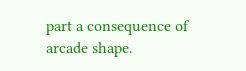part a consequence of arcade shape.